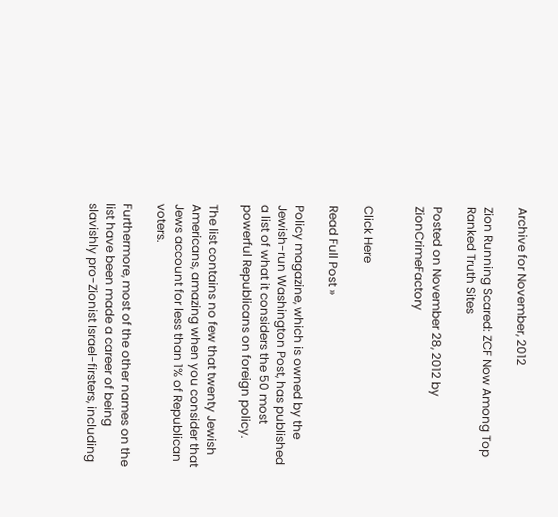Archive for November, 2012

Zion Running Scared: ZCF Now Among Top Ranked Truth Sites

Posted on November 28, 2012 by ZionCrimeFactory


Click Here

Read Full Post »

Policy magazine, which is owned by the Jewish-run Washington Post, has published a list of what it considers the 50 most powerful Republicans on foreign policy.

The list contains no few that twenty Jewish Americans, amazing when you consider that Jews account for less than 1% of Republican voters.

Furthermore, most of the other names on the list have been made a career of being slavishly pro-Zionist Israel-firsters, including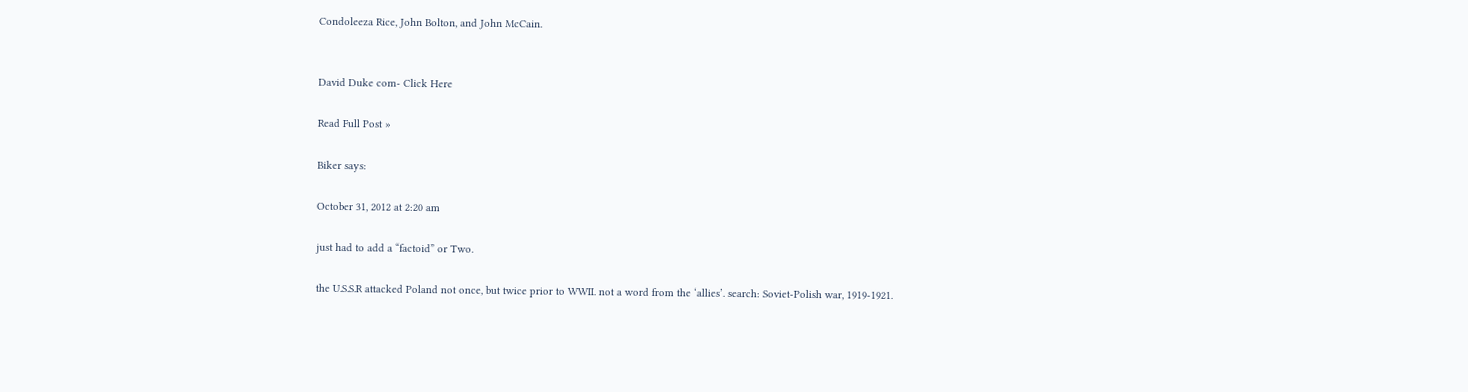Condoleeza Rice, John Bolton, and John McCain.


David Duke com- Click Here

Read Full Post »

Biker says:

October 31, 2012 at 2:20 am

just had to add a “factoid” or Two.

the U.S.S.R attacked Poland not once, but twice prior to WWII. not a word from the ‘allies’. search: Soviet-Polish war, 1919-1921.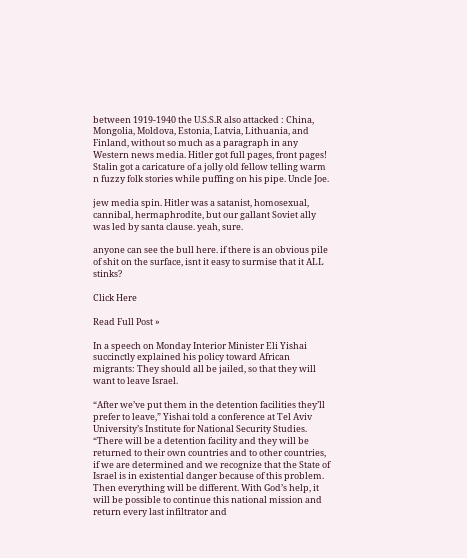between 1919-1940 the U.S.S.R also attacked : China, Mongolia, Moldova, Estonia, Latvia, Lithuania, and Finland, without so much as a paragraph in any Western news media. Hitler got full pages, front pages! Stalin got a caricature of a jolly old fellow telling warm n fuzzy folk stories while puffing on his pipe. Uncle Joe.

jew media spin. Hitler was a satanist, homosexual, cannibal, hermaphrodite, but our gallant Soviet ally was led by santa clause. yeah, sure.

anyone can see the bull here. if there is an obvious pile of shit on the surface, isnt it easy to surmise that it ALL stinks?

Click Here

Read Full Post »

In a speech on Monday Interior Minister Eli Yishai succinctly explained his policy toward African migrants: They should all be jailed, so that they will want to leave Israel.

“After we’ve put them in the detention facilities they’ll prefer to leave,” Yishai told a conference at Tel Aviv University’s Institute for National Security Studies. “There will be a detention facility and they will be returned to their own countries and to other countries, if we are determined and we recognize that the State of Israel is in existential danger because of this problem. Then everything will be different. With God’s help, it will be possible to continue this national mission and return every last infiltrator and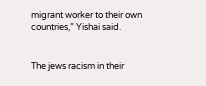migrant worker to their own countries,” Yishai said.


The jews racism in their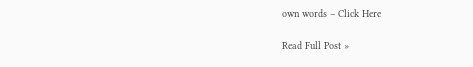own words – Click Here

Read Full Post »